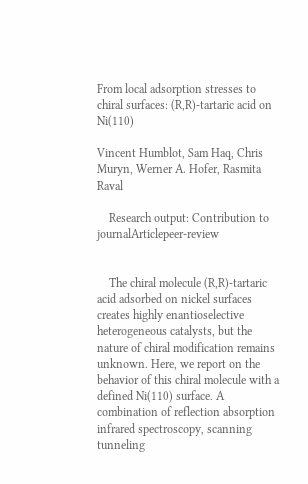From local adsorption stresses to chiral surfaces: (R,R)-tartaric acid on Ni(110)

Vincent Humblot, Sam Haq, Chris Muryn, Werner A. Hofer, Rasmita Raval

    Research output: Contribution to journalArticlepeer-review


    The chiral molecule (R,R)-tartaric acid adsorbed on nickel surfaces creates highly enantioselective heterogeneous catalysts, but the nature of chiral modification remains unknown. Here, we report on the behavior of this chiral molecule with a defined Ni(110) surface. A combination of reflection absorption infrared spectroscopy, scanning tunneling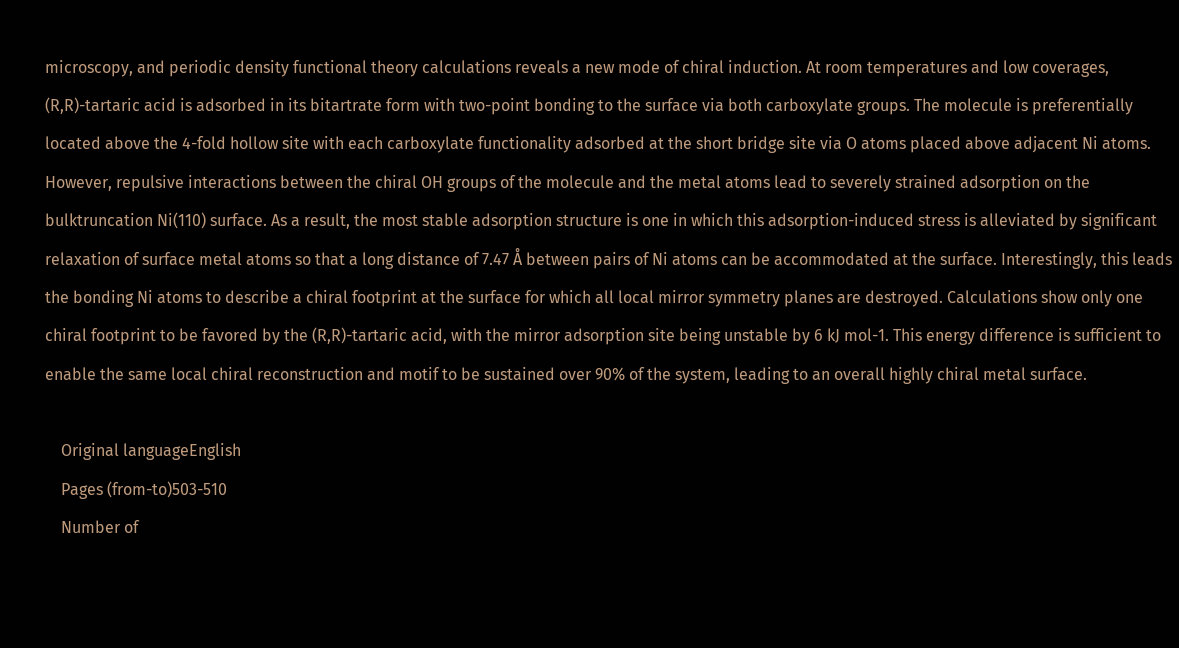microscopy, and periodic density functional theory calculations reveals a new mode of chiral induction. At room temperatures and low coverages, (R,R)-tartaric acid is adsorbed in its bitartrate form with two-point bonding to the surface via both carboxylate groups. The molecule is preferentially located above the 4-fold hollow site with each carboxylate functionality adsorbed at the short bridge site via O atoms placed above adjacent Ni atoms. However, repulsive interactions between the chiral OH groups of the molecule and the metal atoms lead to severely strained adsorption on the bulktruncation Ni(110) surface. As a result, the most stable adsorption structure is one in which this adsorption-induced stress is alleviated by significant relaxation of surface metal atoms so that a long distance of 7.47 Å between pairs of Ni atoms can be accommodated at the surface. Interestingly, this leads the bonding Ni atoms to describe a chiral footprint at the surface for which all local mirror symmetry planes are destroyed. Calculations show only one chiral footprint to be favored by the (R,R)-tartaric acid, with the mirror adsorption site being unstable by 6 kJ mol-1. This energy difference is sufficient to enable the same local chiral reconstruction and motif to be sustained over 90% of the system, leading to an overall highly chiral metal surface.

    Original languageEnglish
    Pages (from-to)503-510
    Number of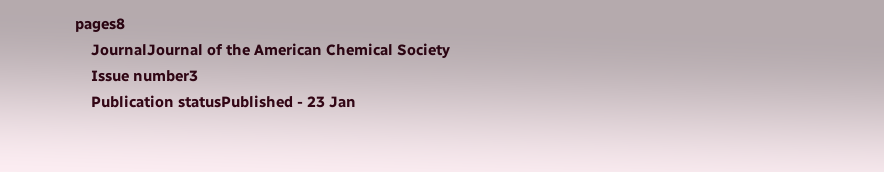pages8
    JournalJournal of the American Chemical Society
    Issue number3
    Publication statusPublished - 23 Jan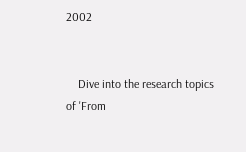2002


    Dive into the research topics of 'From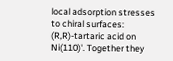local adsorption stresses to chiral surfaces: (R,R)-tartaric acid on Ni(110)'. Together they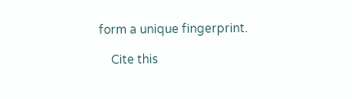form a unique fingerprint.

    Cite this